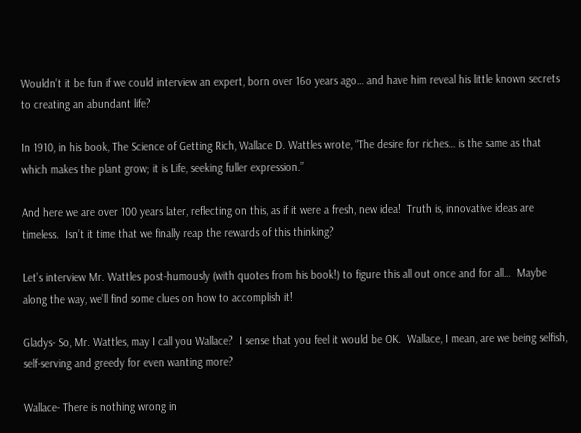Wouldn’t it be fun if we could interview an expert, born over 16o years ago… and have him reveal his little known secrets to creating an abundant life?

In 1910, in his book, The Science of Getting Rich, Wallace D. Wattles wrote, “The desire for riches… is the same as that which makes the plant grow; it is Life, seeking fuller expression.”

And here we are over 100 years later, reflecting on this, as if it were a fresh, new idea!  Truth is, innovative ideas are timeless.  Isn’t it time that we finally reap the rewards of this thinking?

Let’s interview Mr. Wattles post-humously (with quotes from his book!) to figure this all out once and for all…  Maybe along the way, we’ll find some clues on how to accomplish it!

Gladys- So, Mr. Wattles, may I call you Wallace?  I sense that you feel it would be OK.  Wallace, I mean, are we being selfish, self-serving and greedy for even wanting more?

Wallace- There is nothing wrong in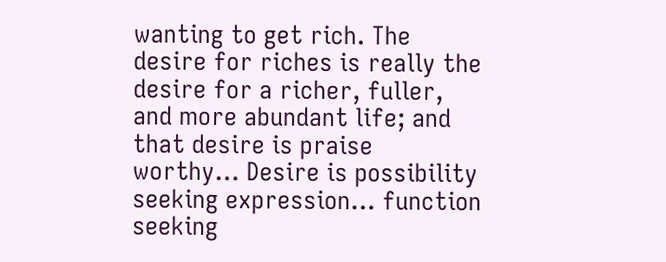wanting to get rich. The desire for riches is really the desire for a richer, fuller, and more abundant life; and that desire is praise worthy… Desire is possibility seeking expression… function seeking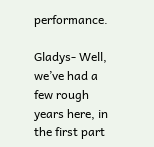performance.

Gladys- Well, we’ve had a few rough years here, in the first part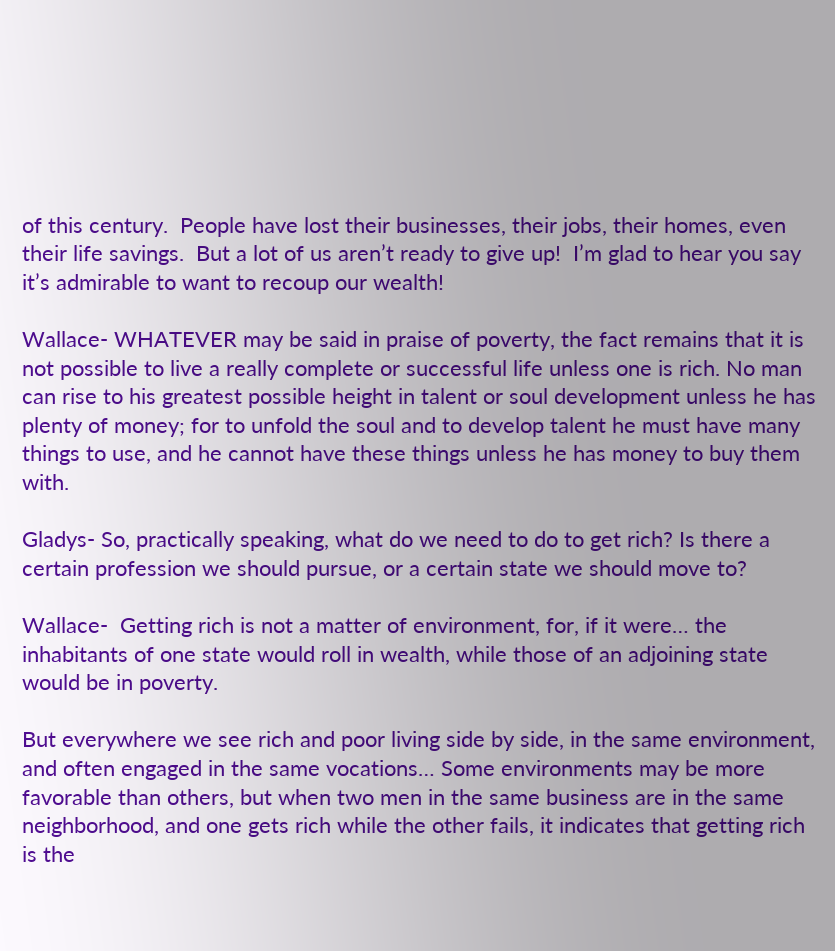of this century.  People have lost their businesses, their jobs, their homes, even their life savings.  But a lot of us aren’t ready to give up!  I’m glad to hear you say it’s admirable to want to recoup our wealth!

Wallace- WHATEVER may be said in praise of poverty, the fact remains that it is not possible to live a really complete or successful life unless one is rich. No man can rise to his greatest possible height in talent or soul development unless he has plenty of money; for to unfold the soul and to develop talent he must have many things to use, and he cannot have these things unless he has money to buy them with.

Gladys- So, practically speaking, what do we need to do to get rich? Is there a certain profession we should pursue, or a certain state we should move to?

Wallace-  Getting rich is not a matter of environment, for, if it were… the inhabitants of one state would roll in wealth, while those of an adjoining state would be in poverty.

But everywhere we see rich and poor living side by side, in the same environment, and often engaged in the same vocations… Some environments may be more favorable than others, but when two men in the same business are in the same neighborhood, and one gets rich while the other fails, it indicates that getting rich is the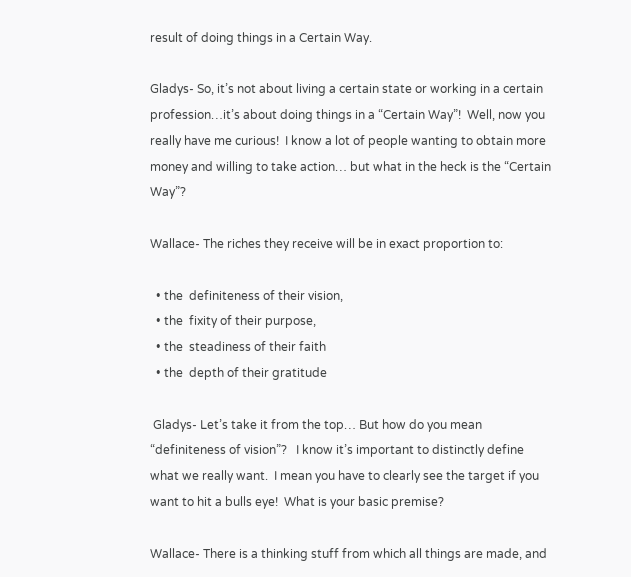result of doing things in a Certain Way.

Gladys- So, it’s not about living a certain state or working in a certain profession…it’s about doing things in a “Certain Way”!  Well, now you really have me curious!  I know a lot of people wanting to obtain more money and willing to take action… but what in the heck is the “Certain Way”?

Wallace- The riches they receive will be in exact proportion to:

  • the  definiteness of their vision,
  • the  fixity of their purpose,
  • the  steadiness of their faith
  • the  depth of their gratitude

 Gladys- Let’s take it from the top… But how do you mean “definiteness of vision”?   I know it’s important to distinctly define what we really want.  I mean you have to clearly see the target if you want to hit a bulls eye!  What is your basic premise?

Wallace- There is a thinking stuff from which all things are made, and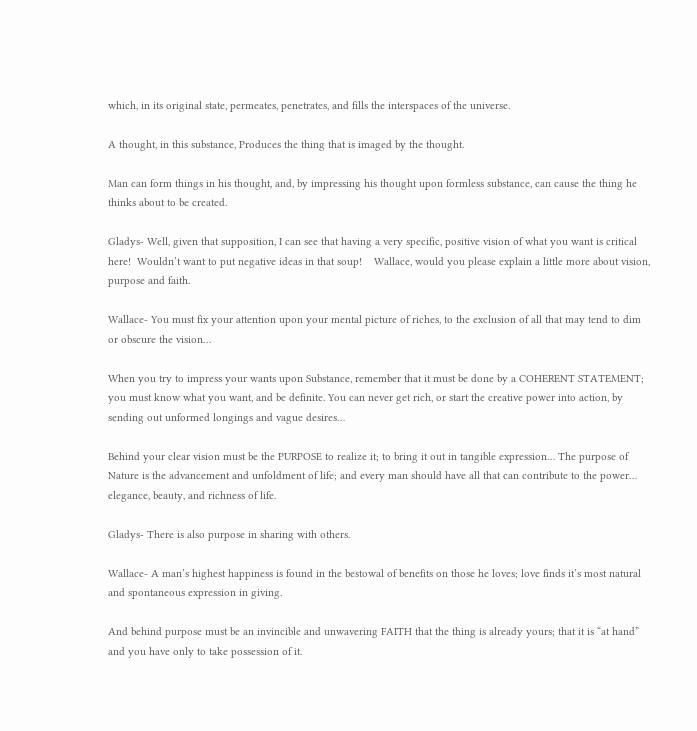which, in its original state, permeates, penetrates, and fills the interspaces of the universe.

A thought, in this substance, Produces the thing that is imaged by the thought.

Man can form things in his thought, and, by impressing his thought upon formless substance, can cause the thing he thinks about to be created.

Gladys- Well, given that supposition, I can see that having a very specific, positive vision of what you want is critical here!  Wouldn’t want to put negative ideas in that soup!    Wallace, would you please explain a little more about vision, purpose and faith.

Wallace- You must fix your attention upon your mental picture of riches, to the exclusion of all that may tend to dim or obscure the vision…

When you try to impress your wants upon Substance, remember that it must be done by a COHERENT STATEMENT; you must know what you want, and be definite. You can never get rich, or start the creative power into action, by sending out unformed longings and vague desires…

Behind your clear vision must be the PURPOSE to realize it; to bring it out in tangible expression… The purpose of Nature is the advancement and unfoldment of life; and every man should have all that can contribute to the power… elegance, beauty, and richness of life.

Gladys- There is also purpose in sharing with others.

Wallace- A man’s highest happiness is found in the bestowal of benefits on those he loves; love finds it’s most natural and spontaneous expression in giving.

And behind purpose must be an invincible and unwavering FAITH that the thing is already yours; that it is “at hand” and you have only to take possession of it.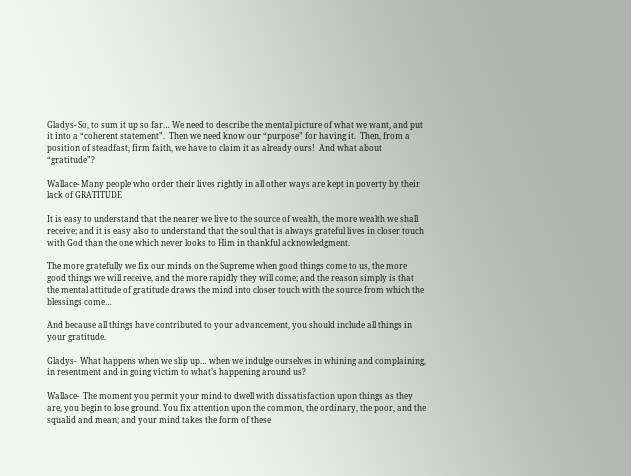Gladys- So, to sum it up so far… We need to describe the mental picture of what we want, and put it into a “coherent statement”.  Then we need know our “purpose” for having it.  Then, from a position of steadfast, firm faith, we have to claim it as already ours!  And what about “gratitude”?

Wallace- Many people who order their lives rightly in all other ways are kept in poverty by their lack of GRATITUDE

It is easy to understand that the nearer we live to the source of wealth, the more wealth we shall receive; and it is easy also to understand that the soul that is always grateful lives in closer touch with God than the one which never looks to Him in thankful acknowledgment.

The more gratefully we fix our minds on the Supreme when good things come to us, the more good things we will receive, and the more rapidly they will come; and the reason simply is that the mental attitude of gratitude draws the mind into closer touch with the source from which the blessings come…

And because all things have contributed to your advancement, you should include all things in your gratitude.

Gladys-  What happens when we slip up… when we indulge ourselves in whining and complaining, in resentment and in going victim to what’s happening around us?

Wallace-  The moment you permit your mind to dwell with dissatisfaction upon things as they are, you begin to lose ground. You fix attention upon the common, the ordinary, the poor, and the squalid and mean; and your mind takes the form of these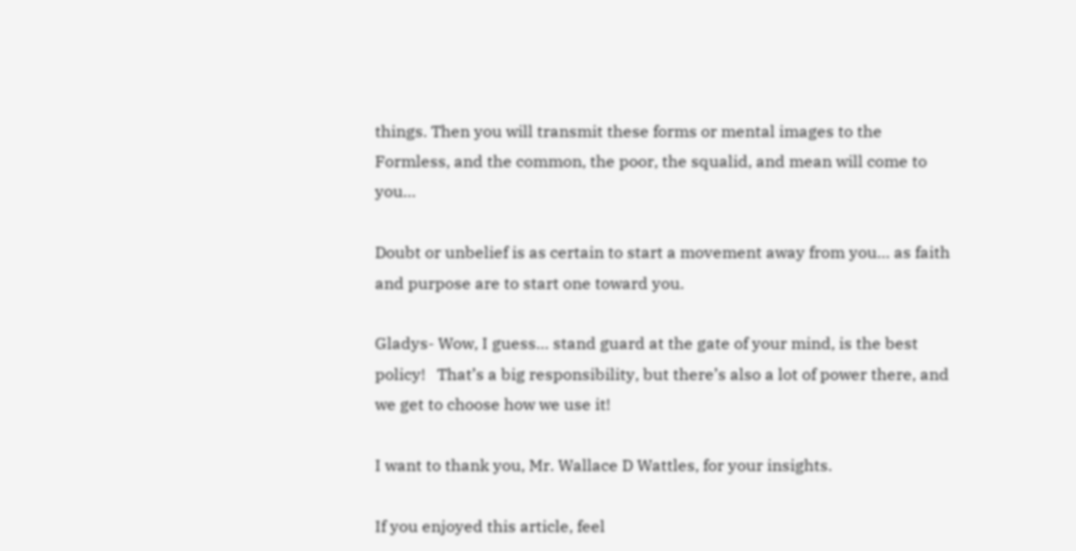things. Then you will transmit these forms or mental images to the Formless, and the common, the poor, the squalid, and mean will come to you…

Doubt or unbelief is as certain to start a movement away from you… as faith and purpose are to start one toward you.

Gladys- Wow, I guess… stand guard at the gate of your mind, is the best policy!   That’s a big responsibility, but there’s also a lot of power there, and we get to choose how we use it!

I want to thank you, Mr. Wallace D Wattles, for your insights.

If you enjoyed this article, feel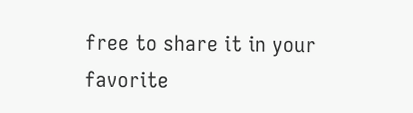free to share it in your favorite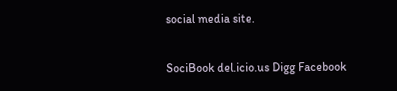social media site.

SociBook del.icio.us Digg Facebook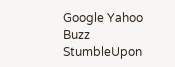Google Yahoo Buzz StumbleUpon